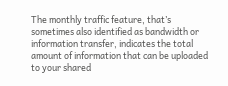The monthly traffic feature, that’s sometimes also identified as bandwidth or information transfer, indicates the total amount of information that can be uploaded to your shared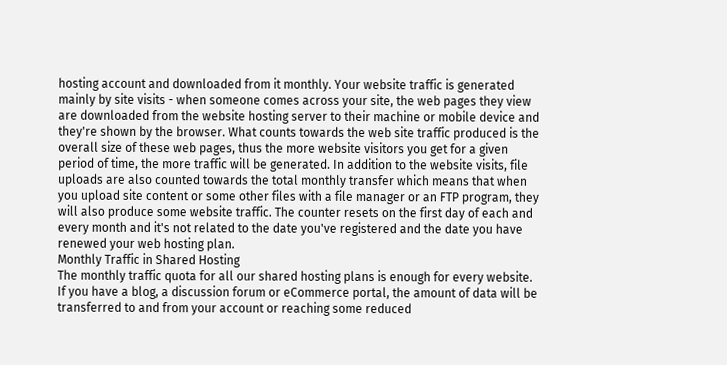hosting account and downloaded from it monthly. Your website traffic is generated mainly by site visits - when someone comes across your site, the web pages they view are downloaded from the website hosting server to their machine or mobile device and they're shown by the browser. What counts towards the web site traffic produced is the overall size of these web pages, thus the more website visitors you get for a given period of time, the more traffic will be generated. In addition to the website visits, file uploads are also counted towards the total monthly transfer which means that when you upload site content or some other files with a file manager or an FTP program, they will also produce some website traffic. The counter resets on the first day of each and every month and it's not related to the date you've registered and the date you have renewed your web hosting plan.
Monthly Traffic in Shared Hosting
The monthly traffic quota for all our shared hosting plans is enough for every website. If you have a blog, a discussion forum or eCommerce portal, the amount of data will be transferred to and from your account or reaching some reduced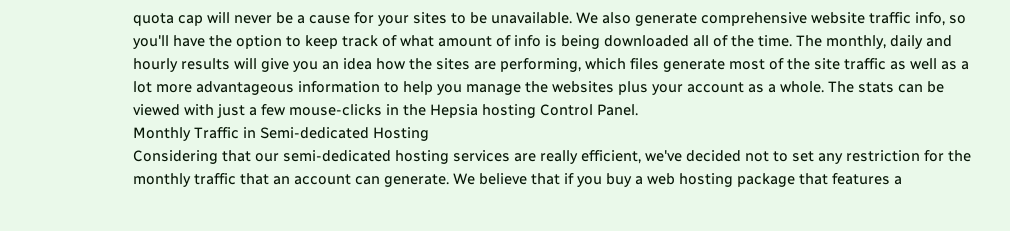quota cap will never be a cause for your sites to be unavailable. We also generate comprehensive website traffic info, so you'll have the option to keep track of what amount of info is being downloaded all of the time. The monthly, daily and hourly results will give you an idea how the sites are performing, which files generate most of the site traffic as well as a lot more advantageous information to help you manage the websites plus your account as a whole. The stats can be viewed with just a few mouse-clicks in the Hepsia hosting Control Panel.
Monthly Traffic in Semi-dedicated Hosting
Considering that our semi-dedicated hosting services are really efficient, we've decided not to set any restriction for the monthly traffic that an account can generate. We believe that if you buy a web hosting package that features a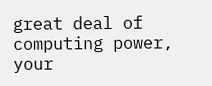great deal of computing power, your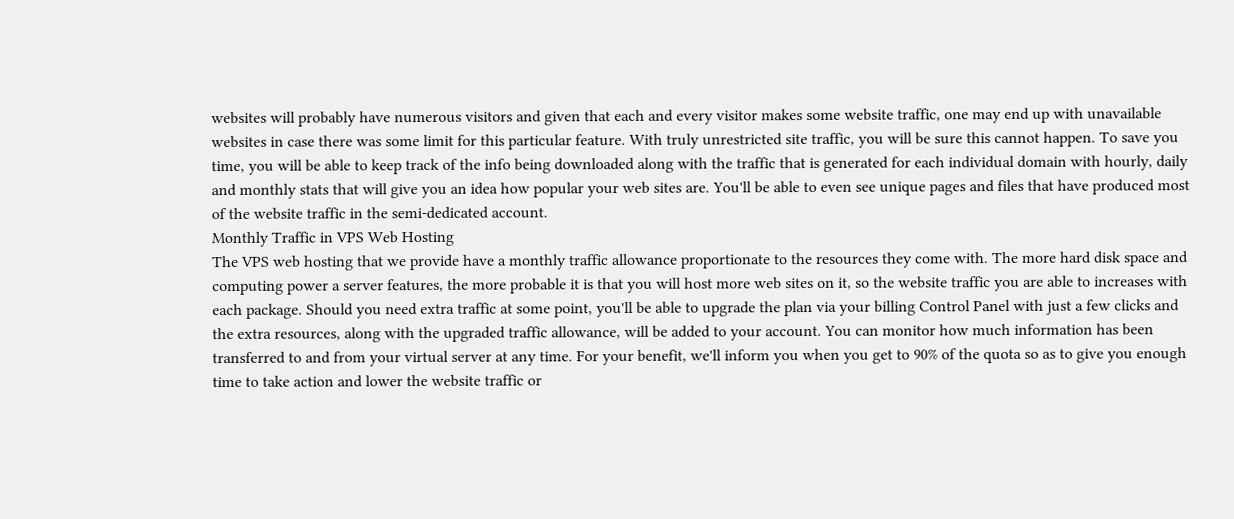websites will probably have numerous visitors and given that each and every visitor makes some website traffic, one may end up with unavailable websites in case there was some limit for this particular feature. With truly unrestricted site traffic, you will be sure this cannot happen. To save you time, you will be able to keep track of the info being downloaded along with the traffic that is generated for each individual domain with hourly, daily and monthly stats that will give you an idea how popular your web sites are. You'll be able to even see unique pages and files that have produced most of the website traffic in the semi-dedicated account.
Monthly Traffic in VPS Web Hosting
The VPS web hosting that we provide have a monthly traffic allowance proportionate to the resources they come with. The more hard disk space and computing power a server features, the more probable it is that you will host more web sites on it, so the website traffic you are able to increases with each package. Should you need extra traffic at some point, you'll be able to upgrade the plan via your billing Control Panel with just a few clicks and the extra resources, along with the upgraded traffic allowance, will be added to your account. You can monitor how much information has been transferred to and from your virtual server at any time. For your benefit, we'll inform you when you get to 90% of the quota so as to give you enough time to take action and lower the website traffic or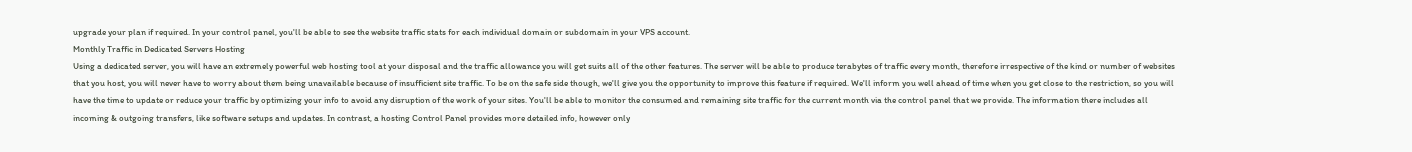upgrade your plan if required. In your control panel, you'll be able to see the website traffic stats for each individual domain or subdomain in your VPS account.
Monthly Traffic in Dedicated Servers Hosting
Using a dedicated server, you will have an extremely powerful web hosting tool at your disposal and the traffic allowance you will get suits all of the other features. The server will be able to produce terabytes of traffic every month, therefore irrespective of the kind or number of websites that you host, you will never have to worry about them being unavailable because of insufficient site traffic. To be on the safe side though, we'll give you the opportunity to improve this feature if required. We'll inform you well ahead of time when you get close to the restriction, so you will have the time to update or reduce your traffic by optimizing your info to avoid any disruption of the work of your sites. You'll be able to monitor the consumed and remaining site traffic for the current month via the control panel that we provide. The information there includes all incoming & outgoing transfers, like software setups and updates. In contrast, a hosting Control Panel provides more detailed info, however only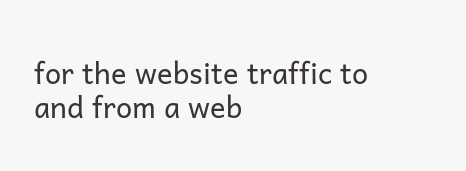for the website traffic to and from a web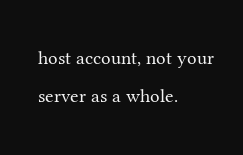host account, not your server as a whole.